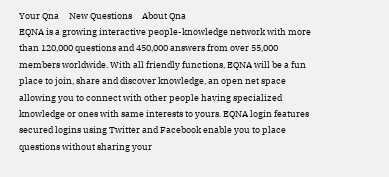Your Qna     New Questions     About Qna
EQNA is a growing interactive people-knowledge network with more than 120,000 questions and 450,000 answers from over 55,000 members worldwide. With all friendly functions, EQNA will be a fun place to join, share and discover knowledge, an open net space allowing you to connect with other people having specialized knowledge or ones with same interests to yours. EQNA login features secured logins using Twitter and Facebook enable you to place questions without sharing your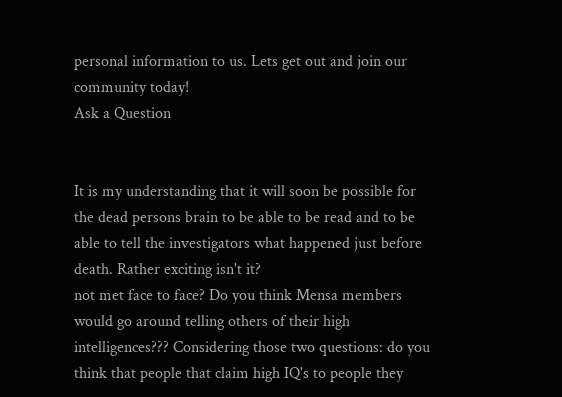personal information to us. Lets get out and join our community today!
Ask a Question


It is my understanding that it will soon be possible for the dead persons brain to be able to be read and to be able to tell the investigators what happened just before death. Rather exciting isn't it?
not met face to face? Do you think Mensa members would go around telling others of their high intelligences??? Considering those two questions: do you think that people that claim high IQ's to people they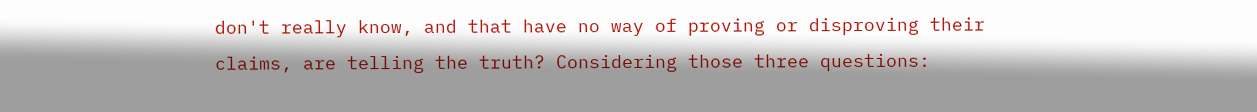don't really know, and that have no way of proving or disproving their claims, are telling the truth? Considering those three questions: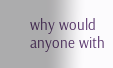why would anyone with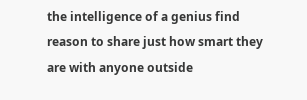the intelligence of a genius find reason to share just how smart they are with anyone outside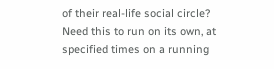of their real-life social circle?
Need this to run on its own, at specified times on a running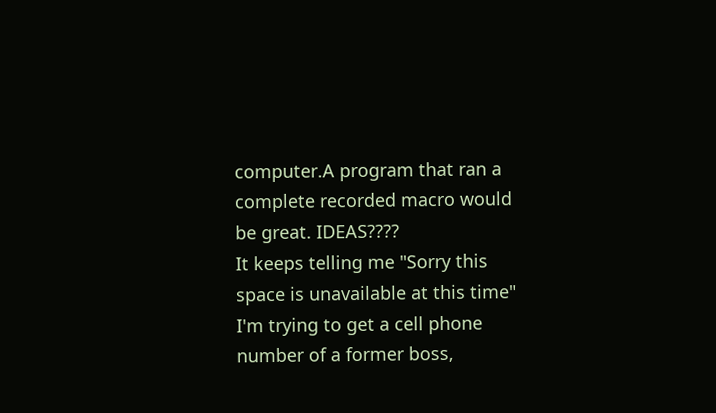computer.A program that ran a complete recorded macro would be great. IDEAS????
It keeps telling me "Sorry this space is unavailable at this time"
I'm trying to get a cell phone number of a former boss,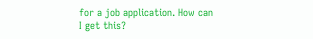for a job application. How can I get this?